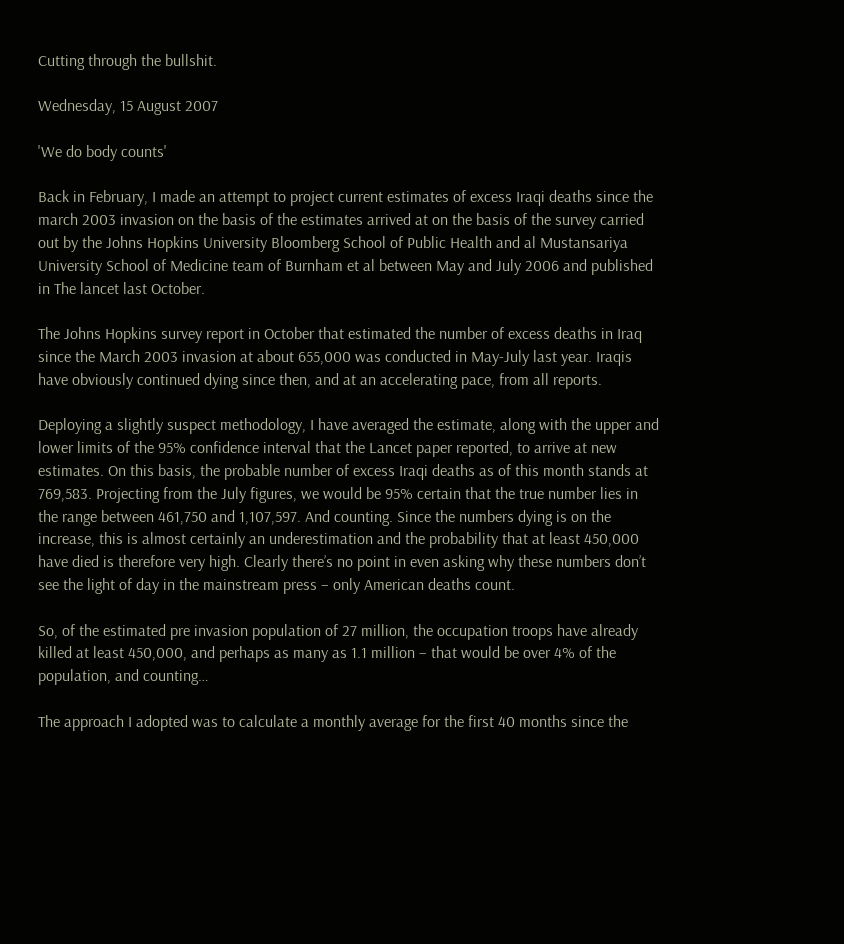Cutting through the bullshit.

Wednesday, 15 August 2007

'We do body counts'

Back in February, I made an attempt to project current estimates of excess Iraqi deaths since the march 2003 invasion on the basis of the estimates arrived at on the basis of the survey carried out by the Johns Hopkins University Bloomberg School of Public Health and al Mustansariya University School of Medicine team of Burnham et al between May and July 2006 and published in The lancet last October.

The Johns Hopkins survey report in October that estimated the number of excess deaths in Iraq since the March 2003 invasion at about 655,000 was conducted in May-July last year. Iraqis have obviously continued dying since then, and at an accelerating pace, from all reports.

Deploying a slightly suspect methodology, I have averaged the estimate, along with the upper and lower limits of the 95% confidence interval that the Lancet paper reported, to arrive at new estimates. On this basis, the probable number of excess Iraqi deaths as of this month stands at 769,583. Projecting from the July figures, we would be 95% certain that the true number lies in the range between 461,750 and 1,107,597. And counting. Since the numbers dying is on the increase, this is almost certainly an underestimation and the probability that at least 450,000 have died is therefore very high. Clearly there’s no point in even asking why these numbers don’t see the light of day in the mainstream press – only American deaths count.

So, of the estimated pre invasion population of 27 million, the occupation troops have already killed at least 450,000, and perhaps as many as 1.1 million – that would be over 4% of the population, and counting…

The approach I adopted was to calculate a monthly average for the first 40 months since the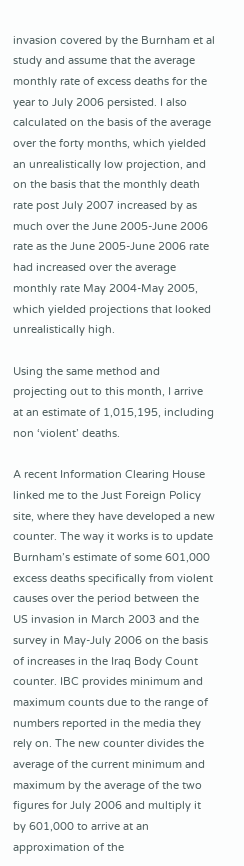invasion covered by the Burnham et al study and assume that the average monthly rate of excess deaths for the year to July 2006 persisted. I also calculated on the basis of the average over the forty months, which yielded an unrealistically low projection, and on the basis that the monthly death rate post July 2007 increased by as much over the June 2005-June 2006 rate as the June 2005-June 2006 rate had increased over the average monthly rate May 2004-May 2005, which yielded projections that looked unrealistically high.

Using the same method and projecting out to this month, I arrive at an estimate of 1,015,195, including non ‘violent’ deaths.

A recent Information Clearing House linked me to the Just Foreign Policy site, where they have developed a new counter. The way it works is to update Burnham’s estimate of some 601,000 excess deaths specifically from violent causes over the period between the US invasion in March 2003 and the survey in May-July 2006 on the basis of increases in the Iraq Body Count counter. IBC provides minimum and maximum counts due to the range of numbers reported in the media they rely on. The new counter divides the average of the current minimum and maximum by the average of the two figures for July 2006 and multiply it by 601,000 to arrive at an approximation of the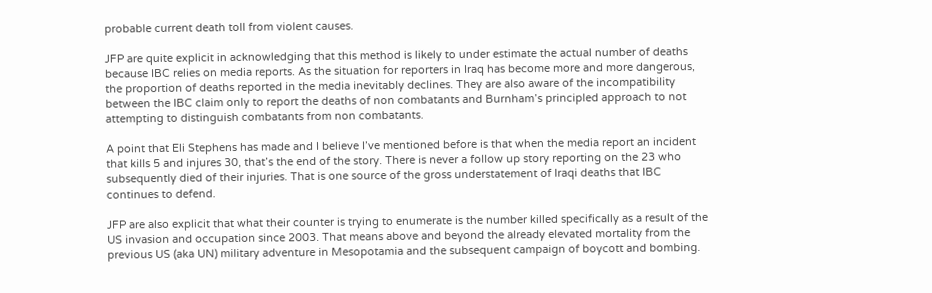probable current death toll from violent causes.

JFP are quite explicit in acknowledging that this method is likely to under estimate the actual number of deaths because IBC relies on media reports. As the situation for reporters in Iraq has become more and more dangerous, the proportion of deaths reported in the media inevitably declines. They are also aware of the incompatibility between the IBC claim only to report the deaths of non combatants and Burnham’s principled approach to not attempting to distinguish combatants from non combatants.

A point that Eli Stephens has made and I believe I’ve mentioned before is that when the media report an incident that kills 5 and injures 30, that’s the end of the story. There is never a follow up story reporting on the 23 who subsequently died of their injuries. That is one source of the gross understatement of Iraqi deaths that IBC continues to defend.

JFP are also explicit that what their counter is trying to enumerate is the number killed specifically as a result of the US invasion and occupation since 2003. That means above and beyond the already elevated mortality from the previous US (aka UN) military adventure in Mesopotamia and the subsequent campaign of boycott and bombing.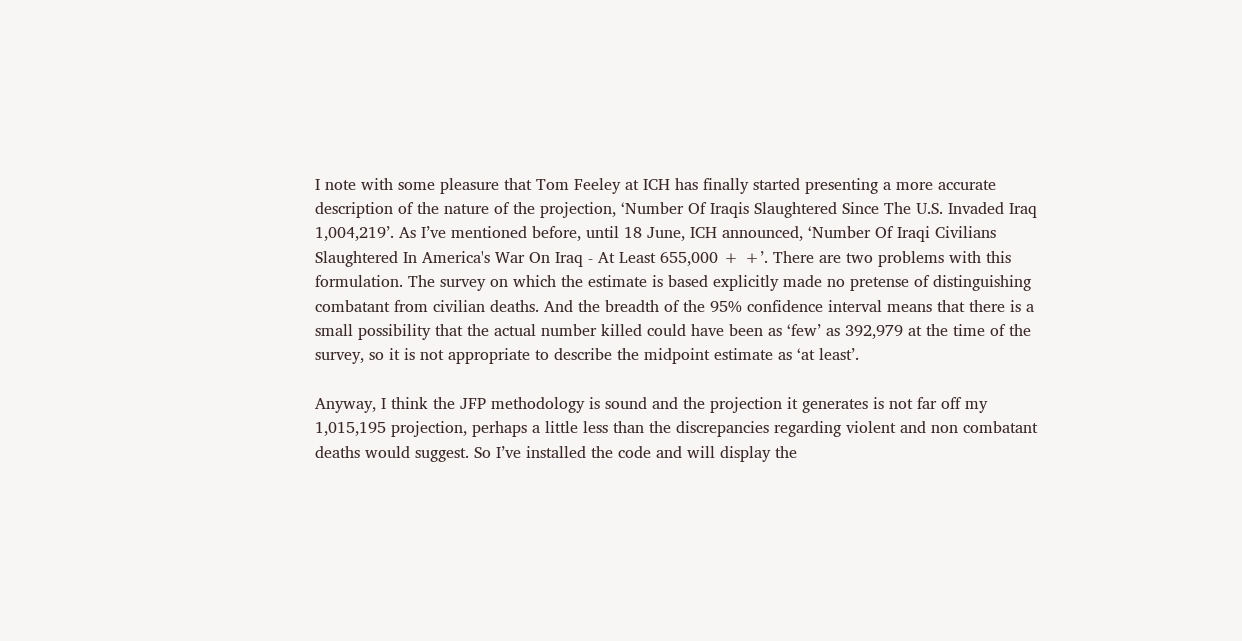I note with some pleasure that Tom Feeley at ICH has finally started presenting a more accurate description of the nature of the projection, ‘Number Of Iraqis Slaughtered Since The U.S. Invaded Iraq 1,004,219’. As I’ve mentioned before, until 18 June, ICH announced, ‘Number Of Iraqi Civilians Slaughtered In America's War On Iraq - At Least 655,000 + +’. There are two problems with this formulation. The survey on which the estimate is based explicitly made no pretense of distinguishing combatant from civilian deaths. And the breadth of the 95% confidence interval means that there is a small possibility that the actual number killed could have been as ‘few’ as 392,979 at the time of the survey, so it is not appropriate to describe the midpoint estimate as ‘at least’.

Anyway, I think the JFP methodology is sound and the projection it generates is not far off my 1,015,195 projection, perhaps a little less than the discrepancies regarding violent and non combatant deaths would suggest. So I’ve installed the code and will display the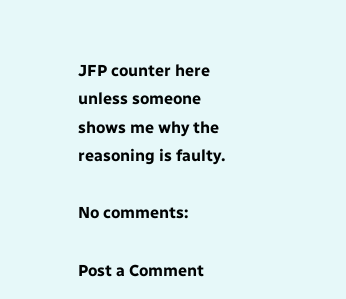JFP counter here unless someone shows me why the reasoning is faulty.

No comments:

Post a Comment